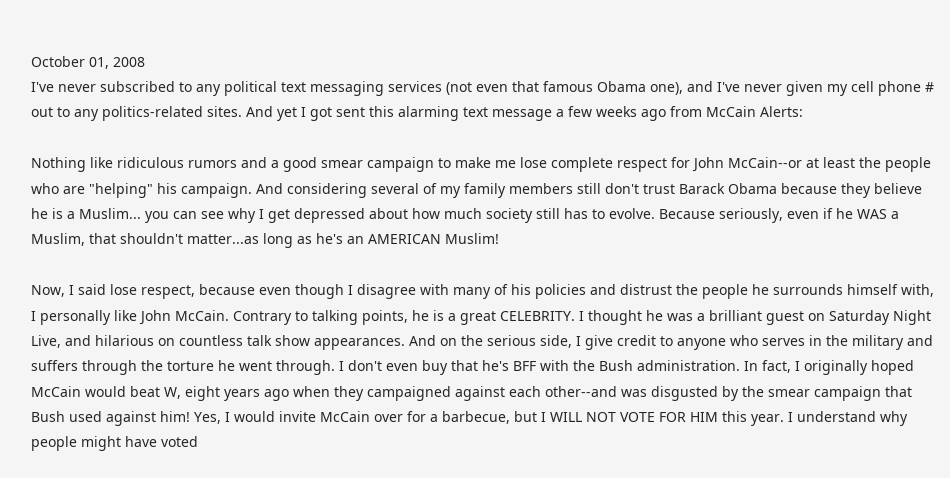October 01, 2008
I've never subscribed to any political text messaging services (not even that famous Obama one), and I've never given my cell phone # out to any politics-related sites. And yet I got sent this alarming text message a few weeks ago from McCain Alerts:

Nothing like ridiculous rumors and a good smear campaign to make me lose complete respect for John McCain--or at least the people who are "helping" his campaign. And considering several of my family members still don't trust Barack Obama because they believe he is a Muslim... you can see why I get depressed about how much society still has to evolve. Because seriously, even if he WAS a Muslim, that shouldn't matter...as long as he's an AMERICAN Muslim!

Now, I said lose respect, because even though I disagree with many of his policies and distrust the people he surrounds himself with, I personally like John McCain. Contrary to talking points, he is a great CELEBRITY. I thought he was a brilliant guest on Saturday Night Live, and hilarious on countless talk show appearances. And on the serious side, I give credit to anyone who serves in the military and suffers through the torture he went through. I don't even buy that he's BFF with the Bush administration. In fact, I originally hoped McCain would beat W, eight years ago when they campaigned against each other--and was disgusted by the smear campaign that Bush used against him! Yes, I would invite McCain over for a barbecue, but I WILL NOT VOTE FOR HIM this year. I understand why people might have voted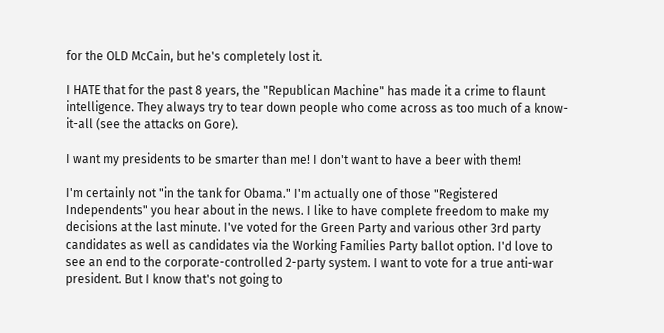for the OLD McCain, but he's completely lost it.

I HATE that for the past 8 years, the "Republican Machine" has made it a crime to flaunt intelligence. They always try to tear down people who come across as too much of a know-it-all (see the attacks on Gore).

I want my presidents to be smarter than me! I don't want to have a beer with them!

I'm certainly not "in the tank for Obama." I'm actually one of those "Registered Independents" you hear about in the news. I like to have complete freedom to make my decisions at the last minute. I've voted for the Green Party and various other 3rd party candidates as well as candidates via the Working Families Party ballot option. I'd love to see an end to the corporate-controlled 2-party system. I want to vote for a true anti-war president. But I know that's not going to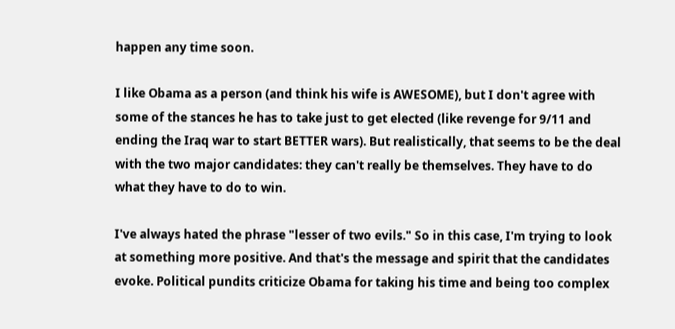happen any time soon.

I like Obama as a person (and think his wife is AWESOME), but I don't agree with some of the stances he has to take just to get elected (like revenge for 9/11 and ending the Iraq war to start BETTER wars). But realistically, that seems to be the deal with the two major candidates: they can't really be themselves. They have to do what they have to do to win.

I've always hated the phrase "lesser of two evils." So in this case, I'm trying to look at something more positive. And that's the message and spirit that the candidates evoke. Political pundits criticize Obama for taking his time and being too complex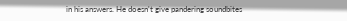in his answers. He doesn't give pandering soundbites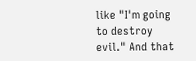like "I'm going to destroy evil." And that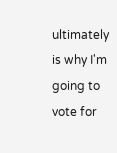ultimately is why I'm going to vote for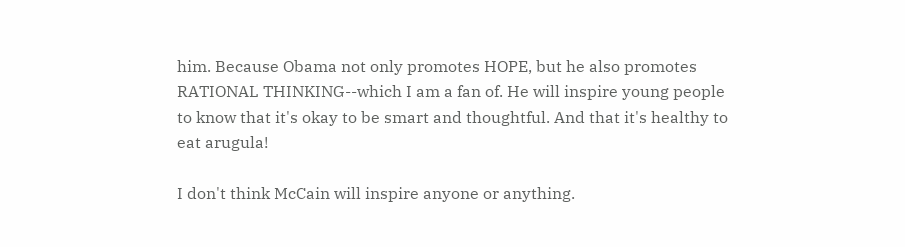him. Because Obama not only promotes HOPE, but he also promotes RATIONAL THINKING--which I am a fan of. He will inspire young people to know that it's okay to be smart and thoughtful. And that it's healthy to eat arugula!

I don't think McCain will inspire anyone or anything.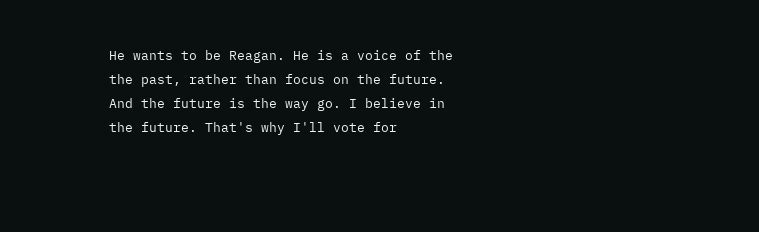He wants to be Reagan. He is a voice of the the past, rather than focus on the future. And the future is the way go. I believe in the future. That's why I'll vote for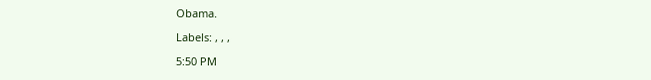Obama.

Labels: , , ,

5:50 PM